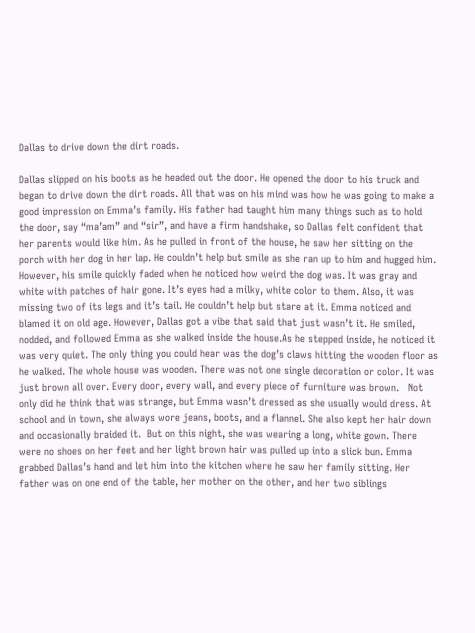Dallas to drive down the dirt roads.

Dallas slipped on his boots as he headed out the door. He opened the door to his truck and began to drive down the dirt roads. All that was on his mind was how he was going to make a good impression on Emma’s family. His father had taught him many things such as to hold the door, say “ma’am” and “sir”, and have a firm handshake, so Dallas felt confident that her parents would like him. As he pulled in front of the house, he saw her sitting on the porch with her dog in her lap. He couldn’t help but smile as she ran up to him and hugged him. However, his smile quickly faded when he noticed how weird the dog was. It was gray and white with patches of hair gone. It’s eyes had a milky, white color to them. Also, it was missing two of its legs and it’s tail. He couldn’t help but stare at it. Emma noticed and blamed it on old age. However, Dallas got a vibe that said that just wasn’t it. He smiled, nodded, and followed Emma as she walked inside the house.As he stepped inside, he noticed it was very quiet. The only thing you could hear was the dog’s claws hitting the wooden floor as he walked. The whole house was wooden. There was not one single decoration or color. It was just brown all over. Every door, every wall, and every piece of furniture was brown.   Not only did he think that was strange, but Emma wasn’t dressed as she usually would dress. At school and in town, she always wore jeans, boots, and a flannel. She also kept her hair down and occasionally braided it.  But on this night, she was wearing a long, white gown. There were no shoes on her feet and her light brown hair was pulled up into a slick bun. Emma grabbed Dallas’s hand and let him into the kitchen where he saw her family sitting. Her father was on one end of the table, her mother on the other, and her two siblings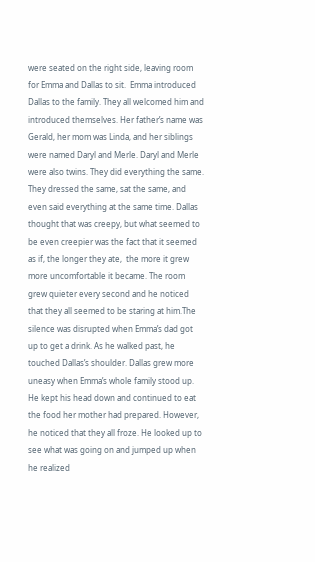were seated on the right side, leaving room for Emma and Dallas to sit.  Emma introduced Dallas to the family. They all welcomed him and introduced themselves. Her father’s name was Gerald, her mom was Linda, and her siblings were named Daryl and Merle. Daryl and Merle were also twins. They did everything the same. They dressed the same, sat the same, and even said everything at the same time. Dallas thought that was creepy, but what seemed to be even creepier was the fact that it seemed as if, the longer they ate,  the more it grew more uncomfortable it became. The room grew quieter every second and he noticed that they all seemed to be staring at him.The silence was disrupted when Emma’s dad got up to get a drink. As he walked past, he touched Dallas’s shoulder. Dallas grew more uneasy when Emma’s whole family stood up. He kept his head down and continued to eat the food her mother had prepared. However, he noticed that they all froze. He looked up to see what was going on and jumped up when he realized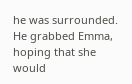he was surrounded. He grabbed Emma, hoping that she would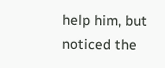help him, but noticed the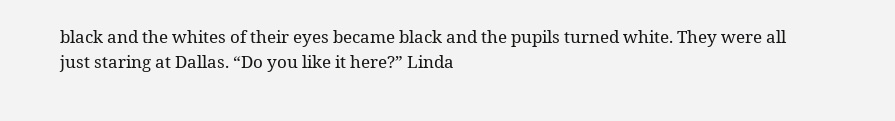black and the whites of their eyes became black and the pupils turned white. They were all just staring at Dallas. “Do you like it here?” Linda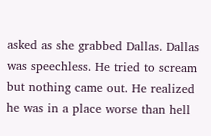asked as she grabbed Dallas. Dallas was speechless. He tried to scream but nothing came out. He realized he was in a place worse than hell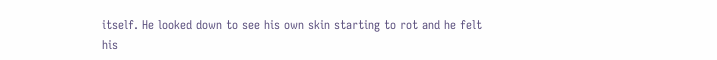itself. He looked down to see his own skin starting to rot and he felt his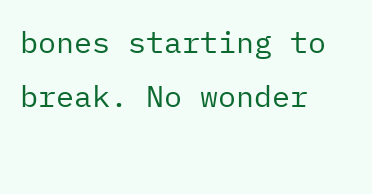bones starting to break. No wonder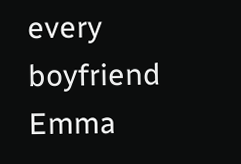every boyfriend Emma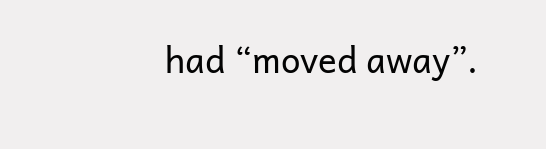had “moved away”.